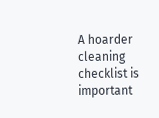A hoarder cleaning checklist is important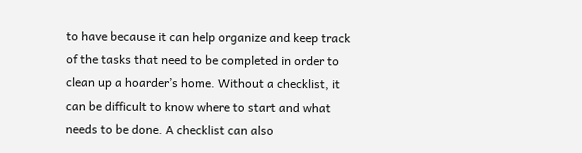to have because it can help organize and keep track of the tasks that need to be completed in order to clean up a hoarder’s home. Without a checklist, it can be difficult to know where to start and what needs to be done. A checklist can also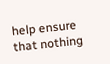help ensure that nothing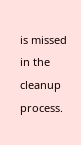is missed in the cleanup process.